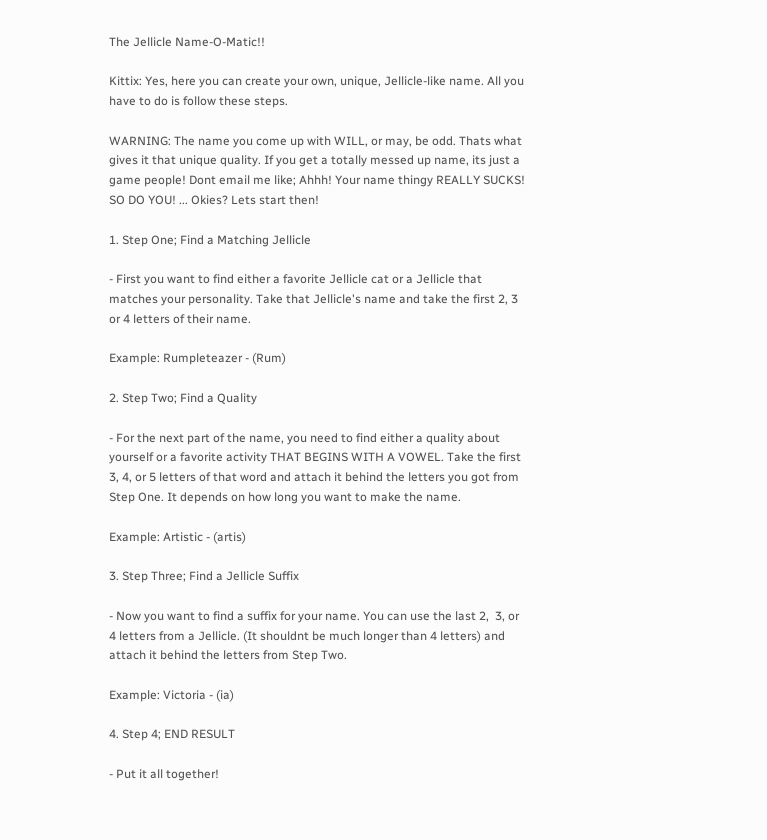The Jellicle Name-O-Matic!!

Kittix: Yes, here you can create your own, unique, Jellicle-like name. All you have to do is follow these steps.

WARNING: The name you come up with WILL, or may, be odd. Thats what gives it that unique quality. If you get a totally messed up name, its just a game people! Dont email me like; Ahhh! Your name thingy REALLY SUCKS! SO DO YOU! ... Okies? Lets start then!

1. Step One; Find a Matching Jellicle

- First you want to find either a favorite Jellicle cat or a Jellicle that matches your personality. Take that Jellicle's name and take the first 2, 3 or 4 letters of their name.

Example: Rumpleteazer - (Rum)

2. Step Two; Find a Quality

- For the next part of the name, you need to find either a quality about yourself or a favorite activity THAT BEGINS WITH A VOWEL. Take the first 3, 4, or 5 letters of that word and attach it behind the letters you got from Step One. It depends on how long you want to make the name.

Example: Artistic - (artis)

3. Step Three; Find a Jellicle Suffix

- Now you want to find a suffix for your name. You can use the last 2,  3, or 4 letters from a Jellicle. (It shouldnt be much longer than 4 letters) and attach it behind the letters from Step Two.

Example: Victoria - (ia)

4. Step 4; END RESULT

- Put it all together!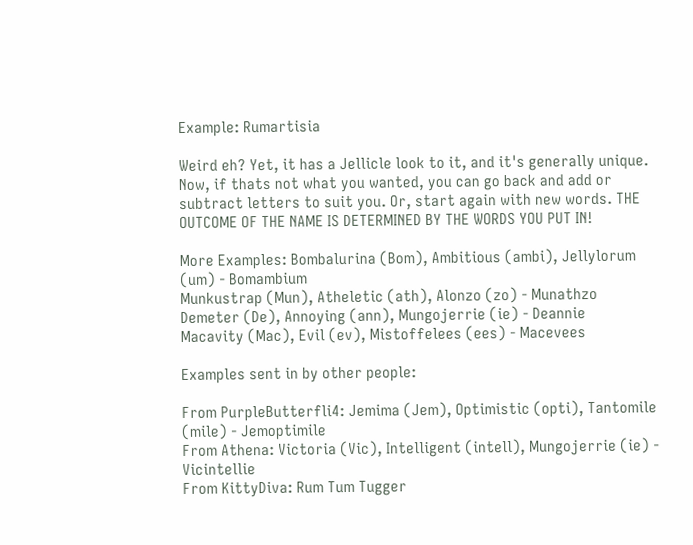Example: Rumartisia

Weird eh? Yet, it has a Jellicle look to it, and it's generally unique. Now, if thats not what you wanted, you can go back and add or subtract letters to suit you. Or, start again with new words. THE OUTCOME OF THE NAME IS DETERMINED BY THE WORDS YOU PUT IN!

More Examples: Bombalurina (Bom), Ambitious (ambi), Jellylorum (um) - Bomambium
Munkustrap (Mun), Atheletic (ath), Alonzo (zo) - Munathzo
Demeter (De), Annoying (ann), Mungojerrie (ie) - Deannie
Macavity (Mac), Evil (ev), Mistoffelees (ees) - Macevees

Examples sent in by other people:

From PurpleButterfli4: Jemima (Jem), Optimistic (opti), Tantomile (mile) - Jemoptimile
From Athena: Victoria (Vic), Intelligent (intell), Mungojerrie (ie) - Vicintellie
From KittyDiva: Rum Tum Tugger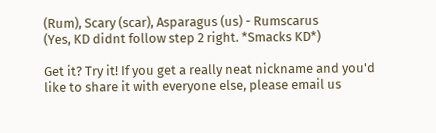(Rum), Scary (scar), Asparagus (us) - Rumscarus
(Yes, KD didnt follow step 2 right. *Smacks KD*)

Get it? Try it! If you get a really neat nickname and you'd like to share it with everyone else, please email us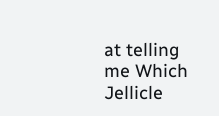at telling me Which Jellicle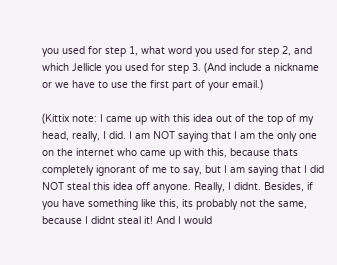you used for step 1, what word you used for step 2, and which Jellicle you used for step 3. (And include a nickname or we have to use the first part of your email.)

(Kittix note: I came up with this idea out of the top of my head, really, I did. I am NOT saying that I am the only one on the internet who came up with this, because thats completely ignorant of me to say, but I am saying that I did NOT steal this idea off anyone. Really, I didnt. Besides, if you have something like this, its probably not the same, because I didnt steal it! And I would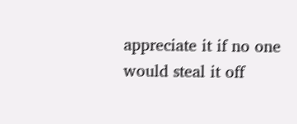appreciate it if no one would steal it off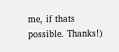me, if thats possible. Thanks!)